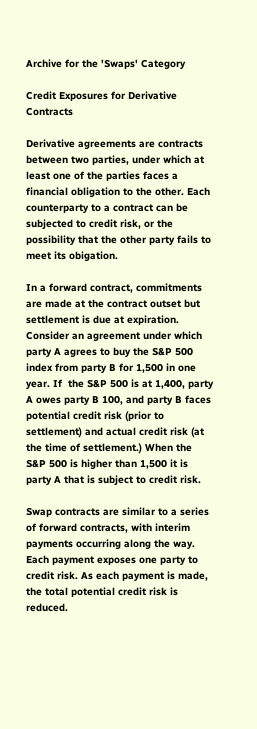Archive for the 'Swaps' Category

Credit Exposures for Derivative Contracts

Derivative agreements are contracts between two parties, under which at least one of the parties faces a financial obligation to the other. Each counterparty to a contract can be subjected to credit risk, or the possibility that the other party fails to meet its obigation.

In a forward contract, commitments are made at the contract outset but settlement is due at expiration. Consider an agreement under which party A agrees to buy the S&P 500 index from party B for 1,500 in one year. If  the S&P 500 is at 1,400, party A owes party B 100, and party B faces potential credit risk (prior to settlement) and actual credit risk (at the time of settlement.) When the S&P 500 is higher than 1,500 it is party A that is subject to credit risk.

Swap contracts are similar to a series of forward contracts, with interim payments occurring along the way. Each payment exposes one party to credit risk. As each payment is made, the total potential credit risk is reduced.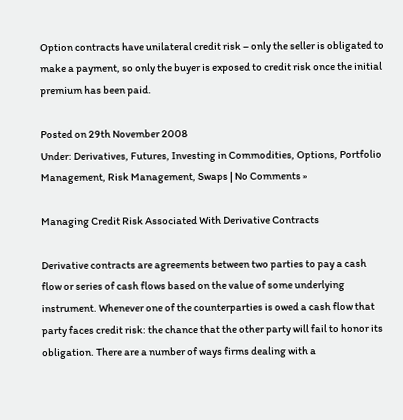Option contracts have unilateral credit risk – only the seller is obligated to make a payment, so only the buyer is exposed to credit risk once the initial premium has been paid.

Posted on 29th November 2008
Under: Derivatives, Futures, Investing in Commodities, Options, Portfolio Management, Risk Management, Swaps | No Comments »

Managing Credit Risk Associated With Derivative Contracts

Derivative contracts are agreements between two parties to pay a cash flow or series of cash flows based on the value of some underlying instrument. Whenever one of the counterparties is owed a cash flow that party faces credit risk: the chance that the other party will fail to honor its obligation. There are a number of ways firms dealing with a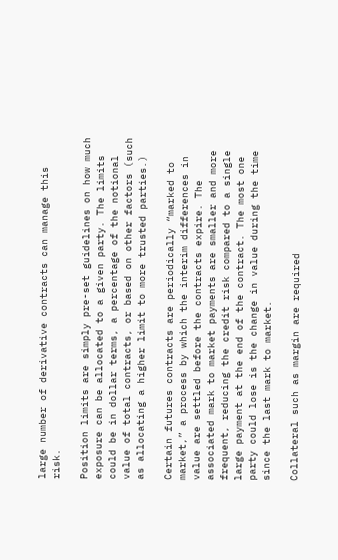large number of derivative contracts can manage this risk.

Position limits are simply pre-set guidelines on how much exposure can be allocated to a given party. The limits could be in dollar terms, a percentage of the notional value of total contracts, or based on other factors (such as allocating a higher limit to more trusted parties.)

Certain futures contracts are periodically “marked to market,” a process by which the interim differences in value are settled before the contracts expire. The associated mark to market payments are smaller and more frequent, reducing the credit risk compared to a single large payment at the end of the contract. The most one party could lose is the change in value during the time since the last mark to market.

Collateral such as margin are required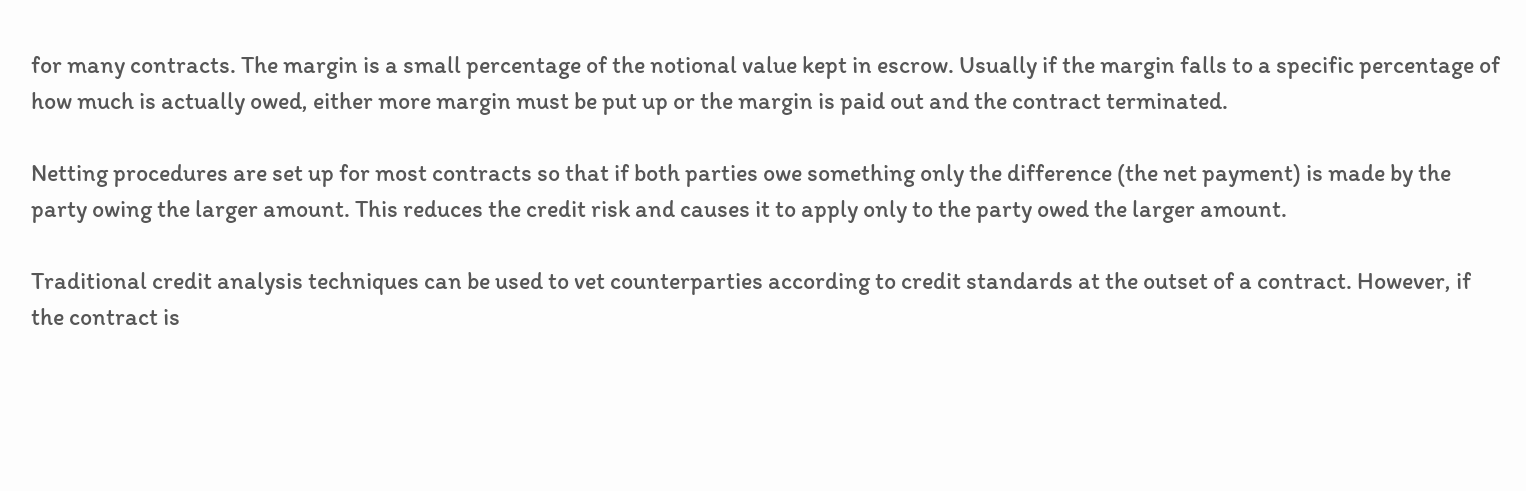for many contracts. The margin is a small percentage of the notional value kept in escrow. Usually if the margin falls to a specific percentage of how much is actually owed, either more margin must be put up or the margin is paid out and the contract terminated.

Netting procedures are set up for most contracts so that if both parties owe something only the difference (the net payment) is made by the party owing the larger amount. This reduces the credit risk and causes it to apply only to the party owed the larger amount.

Traditional credit analysis techniques can be used to vet counterparties according to credit standards at the outset of a contract. However, if the contract is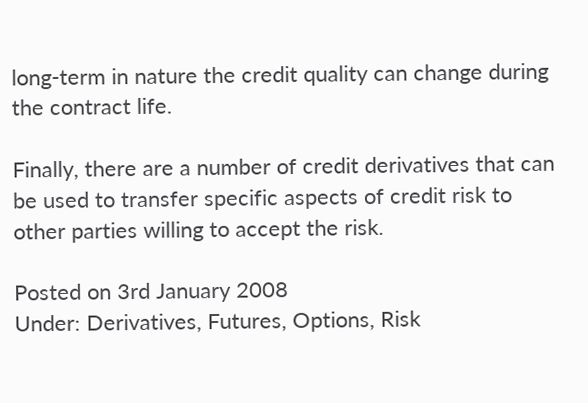long-term in nature the credit quality can change during the contract life.

Finally, there are a number of credit derivatives that can be used to transfer specific aspects of credit risk to other parties willing to accept the risk.

Posted on 3rd January 2008
Under: Derivatives, Futures, Options, Risk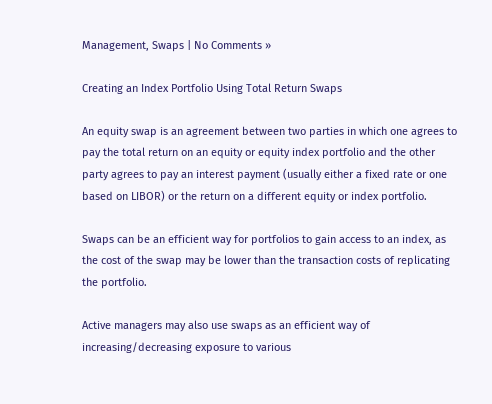Management, Swaps | No Comments »

Creating an Index Portfolio Using Total Return Swaps

An equity swap is an agreement between two parties in which one agrees to pay the total return on an equity or equity index portfolio and the other party agrees to pay an interest payment (usually either a fixed rate or one based on LIBOR) or the return on a different equity or index portfolio.

Swaps can be an efficient way for portfolios to gain access to an index, as the cost of the swap may be lower than the transaction costs of replicating the portfolio.

Active managers may also use swaps as an efficient way of increasing/decreasing exposure to various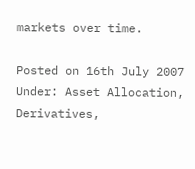markets over time.

Posted on 16th July 2007
Under: Asset Allocation, Derivatives,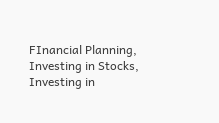FInancial Planning, Investing in Stocks, Investing in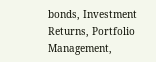bonds, Investment Returns, Portfolio Management,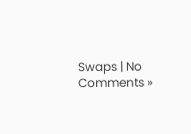Swaps | No Comments »